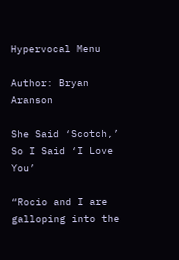Hypervocal Menu

Author: Bryan Aranson

She Said ‘Scotch,’ So I Said ‘I Love You’

“Rocio and I are galloping into the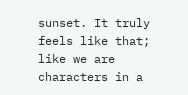sunset. It truly feels like that; like we are characters in a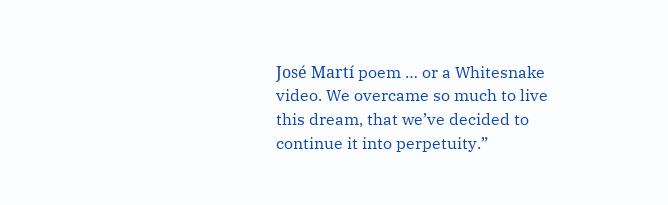José Martí poem … or a Whitesnake video. We overcame so much to live this dream, that we’ve decided to continue it into perpetuity.”